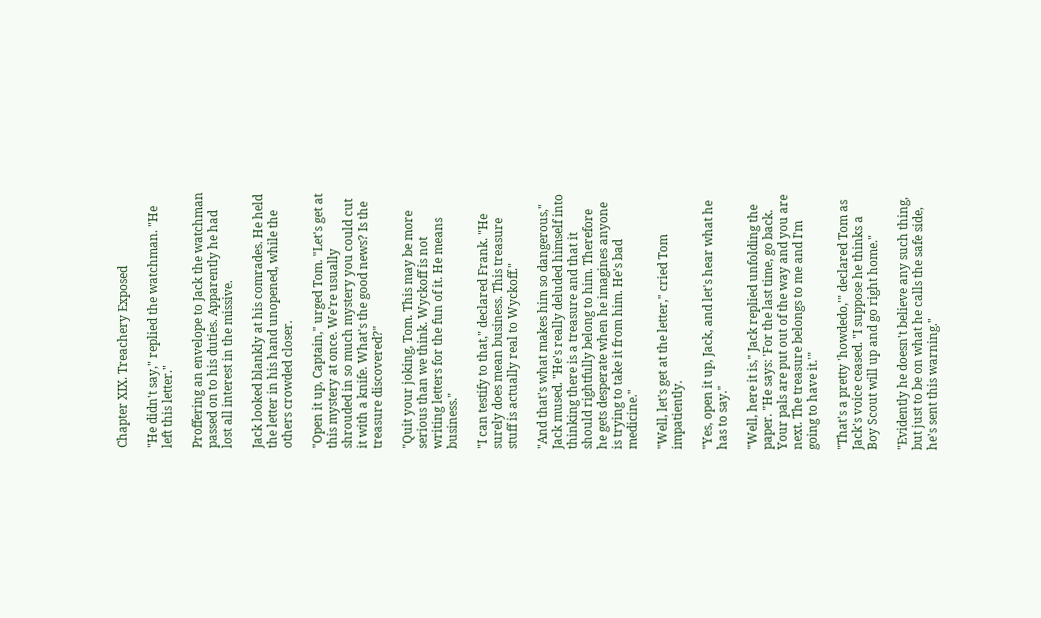Chapter XIX. Treachery Exposed

"He didn't say," replied the watchman. "He left this letter."

Proffering an envelope to Jack the watchman passed on to his duties. Apparently he had lost all interest in the missive.

Jack looked blankly at his comrades. He held the letter in his hand unopened, while the others crowded closer.

"Open it up, Captain," urged Tom. "Let's get at this mystery at once. We're usually shrouded in so much mystery you could cut it with a knife. What's the good news? Is the treasure discovered?"

"Quit your joking, Tom. This may be more serious than we think. Wyckoff is not writing letters for the fun of it. He means business."

"I can testify to that," declared Frank. "He surely does mean business. This treasure stuff is actually real to Wyckoff."

"And that's what makes him so dangerous," Jack mused. "He's really deluded himself into thinking there is a treasure and that it should rightfully belong to him. Therefore he gets desperate when he imagines anyone is trying to take it from him. He's bad medicine."

"Well, let's get at the letter," cried Tom impatiently.

"Yes, open it up, Jack, and let's hear what he has to say."

"Well, here it is," Jack replied unfolding the paper. "He says: 'For the last time, go back. Your pals are put out of the way and you are next. The treasure belongs to me and I'm going to have it.'"

"That's a pretty 'howdedo,'" declared Tom as Jack's voice ceased. "I suppose he thinks a Boy Scout will up and go right home."

"Evidently he doesn't believe any such thing, but just to be on what he calls the safe side, he's sent this warning."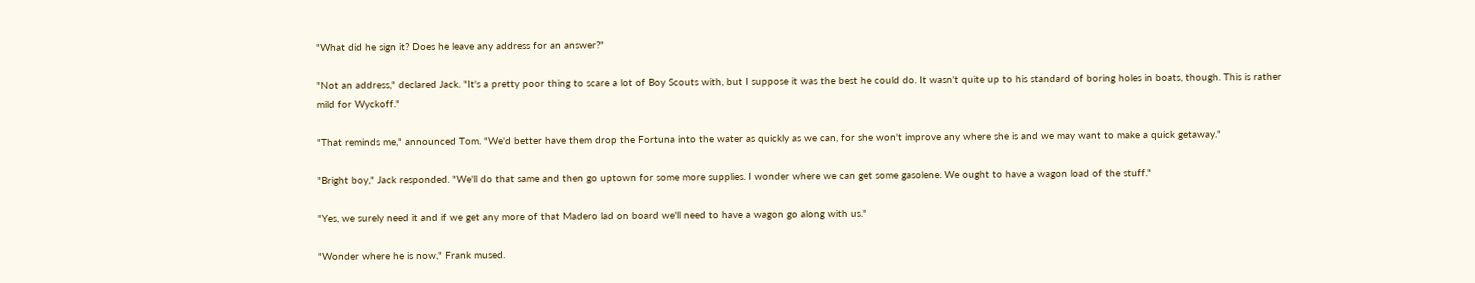"What did he sign it? Does he leave any address for an answer?"

"Not an address," declared Jack. "It's a pretty poor thing to scare a lot of Boy Scouts with, but I suppose it was the best he could do. It wasn't quite up to his standard of boring holes in boats, though. This is rather mild for Wyckoff."

"That reminds me," announced Tom. "We'd better have them drop the Fortuna into the water as quickly as we can, for she won't improve any where she is and we may want to make a quick getaway."

"Bright boy," Jack responded. "We'll do that same and then go uptown for some more supplies. I wonder where we can get some gasolene. We ought to have a wagon load of the stuff."

"Yes, we surely need it and if we get any more of that Madero lad on board we'll need to have a wagon go along with us."

"Wonder where he is now," Frank mused.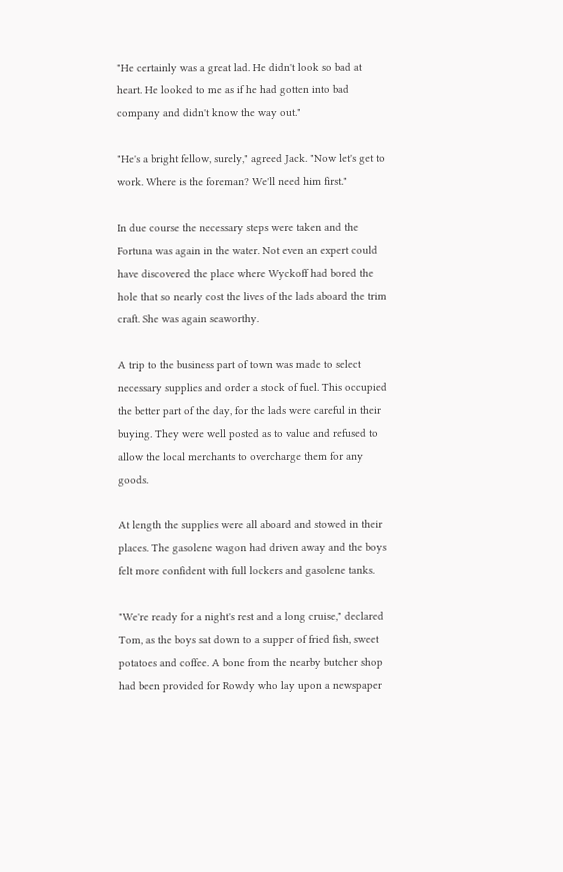"He certainly was a great lad. He didn't look so bad at heart. He looked to me as if he had gotten into bad company and didn't know the way out."

"He's a bright fellow, surely," agreed Jack. "Now let's get to work. Where is the foreman? We'll need him first."

In due course the necessary steps were taken and the Fortuna was again in the water. Not even an expert could have discovered the place where Wyckoff had bored the hole that so nearly cost the lives of the lads aboard the trim craft. She was again seaworthy.

A trip to the business part of town was made to select necessary supplies and order a stock of fuel. This occupied the better part of the day, for the lads were careful in their buying. They were well posted as to value and refused to allow the local merchants to overcharge them for any goods.

At length the supplies were all aboard and stowed in their places. The gasolene wagon had driven away and the boys felt more confident with full lockers and gasolene tanks.

"We're ready for a night's rest and a long cruise," declared Tom, as the boys sat down to a supper of fried fish, sweet potatoes and coffee. A bone from the nearby butcher shop had been provided for Rowdy who lay upon a newspaper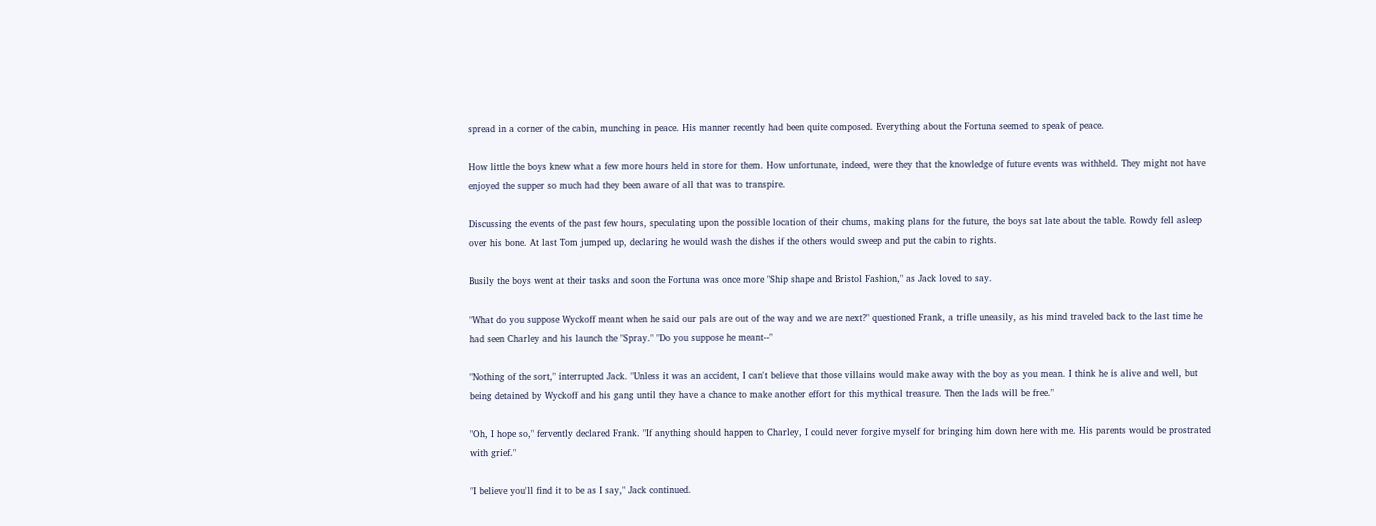spread in a corner of the cabin, munching in peace. His manner recently had been quite composed. Everything about the Fortuna seemed to speak of peace.

How little the boys knew what a few more hours held in store for them. How unfortunate, indeed, were they that the knowledge of future events was withheld. They might not have enjoyed the supper so much had they been aware of all that was to transpire.

Discussing the events of the past few hours, speculating upon the possible location of their chums, making plans for the future, the boys sat late about the table. Rowdy fell asleep over his bone. At last Tom jumped up, declaring he would wash the dishes if the others would sweep and put the cabin to rights.

Busily the boys went at their tasks and soon the Fortuna was once more "Ship shape and Bristol Fashion," as Jack loved to say.

"What do you suppose Wyckoff meant when he said our pals are out of the way and we are next?" questioned Frank, a trifle uneasily, as his mind traveled back to the last time he had seen Charley and his launch the "Spray." "Do you suppose he meant--"

"Nothing of the sort," interrupted Jack. "Unless it was an accident, I can't believe that those villains would make away with the boy as you mean. I think he is alive and well, but being detained by Wyckoff and his gang until they have a chance to make another effort for this mythical treasure. Then the lads will be free."

"Oh, I hope so," fervently declared Frank. "If anything should happen to Charley, I could never forgive myself for bringing him down here with me. His parents would be prostrated with grief."

"I believe you'll find it to be as I say," Jack continued.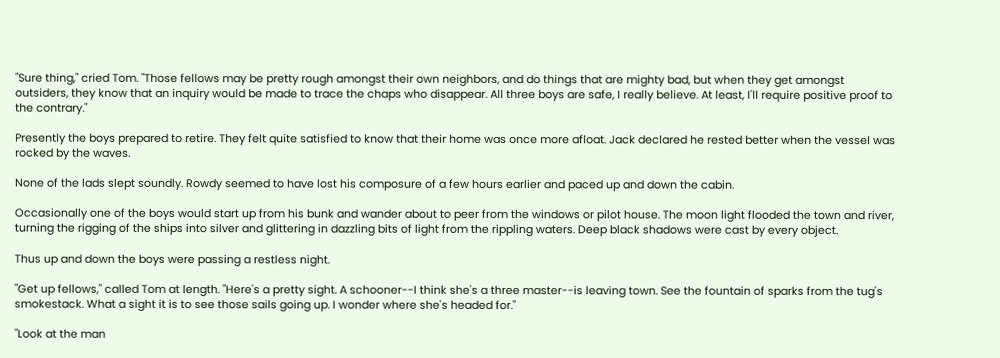"Sure thing," cried Tom. "Those fellows may be pretty rough amongst their own neighbors, and do things that are mighty bad, but when they get amongst outsiders, they know that an inquiry would be made to trace the chaps who disappear. All three boys are safe, I really believe. At least, I'll require positive proof to the contrary."

Presently the boys prepared to retire. They felt quite satisfied to know that their home was once more afloat. Jack declared he rested better when the vessel was rocked by the waves.

None of the lads slept soundly. Rowdy seemed to have lost his composure of a few hours earlier and paced up and down the cabin.

Occasionally one of the boys would start up from his bunk and wander about to peer from the windows or pilot house. The moon light flooded the town and river, turning the rigging of the ships into silver and glittering in dazzling bits of light from the rippling waters. Deep black shadows were cast by every object.

Thus up and down the boys were passing a restless night.

"Get up fellows," called Tom at length. "Here's a pretty sight. A schooner--I think she's a three master--is leaving town. See the fountain of sparks from the tug's smokestack. What a sight it is to see those sails going up. I wonder where she's headed for."

"Look at the man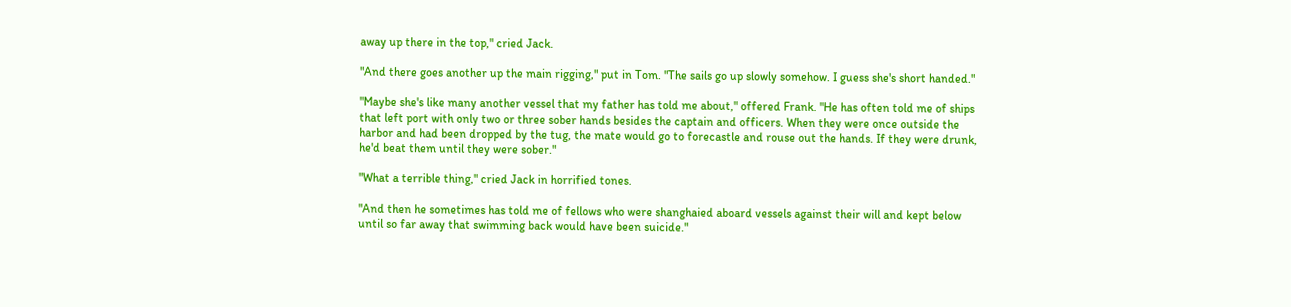away up there in the top," cried Jack.

"And there goes another up the main rigging," put in Tom. "The sails go up slowly somehow. I guess she's short handed."

"Maybe she's like many another vessel that my father has told me about," offered Frank. "He has often told me of ships that left port with only two or three sober hands besides the captain and officers. When they were once outside the harbor and had been dropped by the tug, the mate would go to forecastle and rouse out the hands. If they were drunk, he'd beat them until they were sober."

"What a terrible thing," cried Jack in horrified tones.

"And then he sometimes has told me of fellows who were shanghaied aboard vessels against their will and kept below until so far away that swimming back would have been suicide."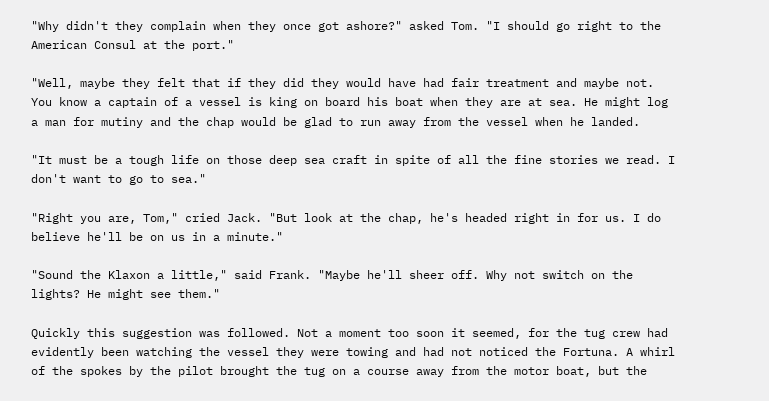"Why didn't they complain when they once got ashore?" asked Tom. "I should go right to the American Consul at the port."

"Well, maybe they felt that if they did they would have had fair treatment and maybe not. You know a captain of a vessel is king on board his boat when they are at sea. He might log a man for mutiny and the chap would be glad to run away from the vessel when he landed.

"It must be a tough life on those deep sea craft in spite of all the fine stories we read. I don't want to go to sea."

"Right you are, Tom," cried Jack. "But look at the chap, he's headed right in for us. I do believe he'll be on us in a minute."

"Sound the Klaxon a little," said Frank. "Maybe he'll sheer off. Why not switch on the lights? He might see them."

Quickly this suggestion was followed. Not a moment too soon it seemed, for the tug crew had evidently been watching the vessel they were towing and had not noticed the Fortuna. A whirl of the spokes by the pilot brought the tug on a course away from the motor boat, but the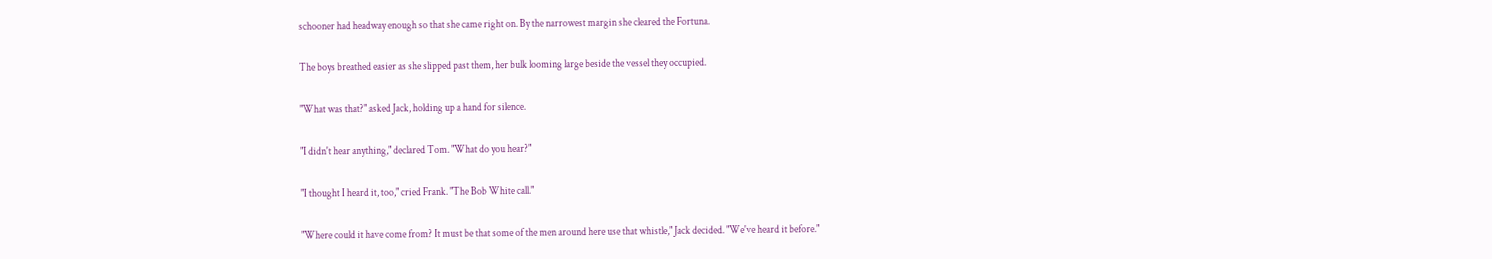schooner had headway enough so that she came right on. By the narrowest margin she cleared the Fortuna.

The boys breathed easier as she slipped past them, her bulk looming large beside the vessel they occupied.

"What was that?" asked Jack, holding up a hand for silence.

"I didn't hear anything," declared Tom. "What do you hear?"

"I thought I heard it, too," cried Frank. "The Bob White call."

"Where could it have come from? It must be that some of the men around here use that whistle," Jack decided. "We've heard it before."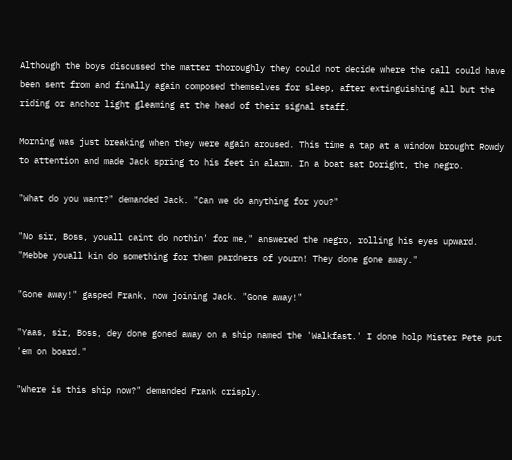Although the boys discussed the matter thoroughly they could not decide where the call could have been sent from and finally again composed themselves for sleep, after extinguishing all but the riding or anchor light gleaming at the head of their signal staff.

Morning was just breaking when they were again aroused. This time a tap at a window brought Rowdy to attention and made Jack spring to his feet in alarm. In a boat sat Doright, the negro.

"What do you want?" demanded Jack. "Can we do anything for you?"

"No sir, Boss, youall caint do nothin' for me," answered the negro, rolling his eyes upward. "Mebbe youall kin do something for them pardners of yourn! They done gone away."

"Gone away!" gasped Frank, now joining Jack. "Gone away!"

"Yaas, sir, Boss, dey done goned away on a ship named the 'Walkfast.' I done holp Mister Pete put 'em on board."

"Where is this ship now?" demanded Frank crisply.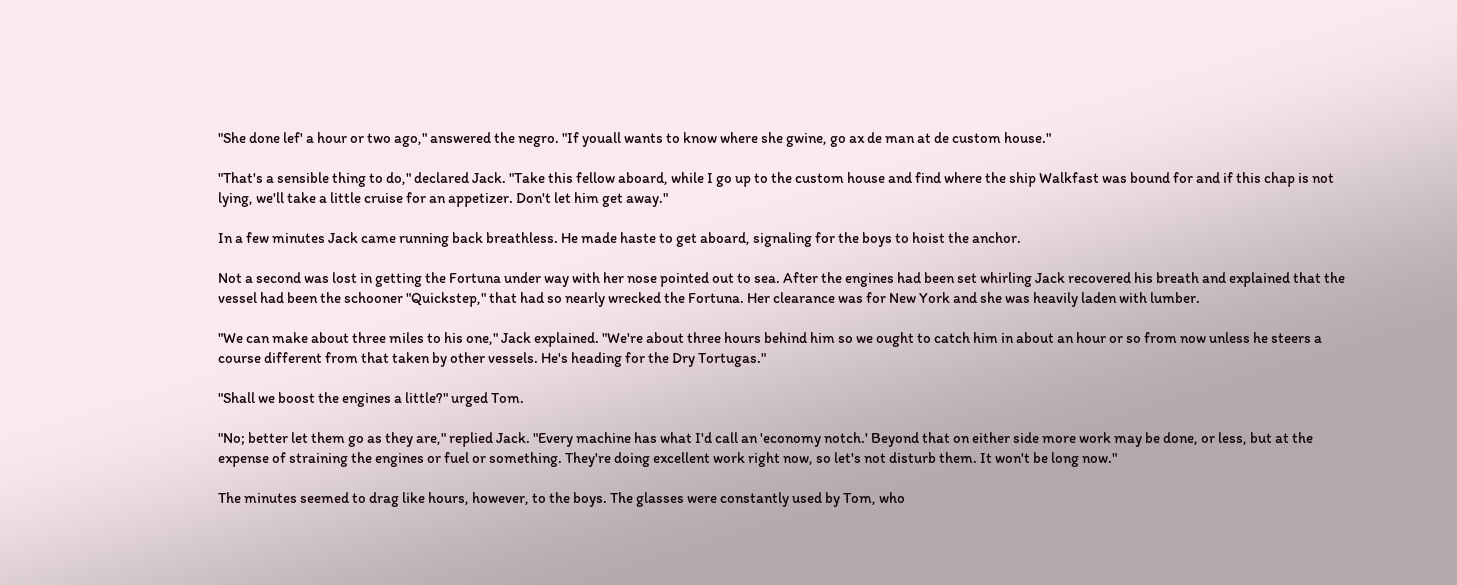"She done lef' a hour or two ago," answered the negro. "If youall wants to know where she gwine, go ax de man at de custom house."

"That's a sensible thing to do," declared Jack. "Take this fellow aboard, while I go up to the custom house and find where the ship Walkfast was bound for and if this chap is not lying, we'll take a little cruise for an appetizer. Don't let him get away."

In a few minutes Jack came running back breathless. He made haste to get aboard, signaling for the boys to hoist the anchor.

Not a second was lost in getting the Fortuna under way with her nose pointed out to sea. After the engines had been set whirling Jack recovered his breath and explained that the vessel had been the schooner "Quickstep," that had so nearly wrecked the Fortuna. Her clearance was for New York and she was heavily laden with lumber.

"We can make about three miles to his one," Jack explained. "We're about three hours behind him so we ought to catch him in about an hour or so from now unless he steers a course different from that taken by other vessels. He's heading for the Dry Tortugas."

"Shall we boost the engines a little?" urged Tom.

"No; better let them go as they are," replied Jack. "Every machine has what I'd call an 'economy notch.' Beyond that on either side more work may be done, or less, but at the expense of straining the engines or fuel or something. They're doing excellent work right now, so let's not disturb them. It won't be long now."

The minutes seemed to drag like hours, however, to the boys. The glasses were constantly used by Tom, who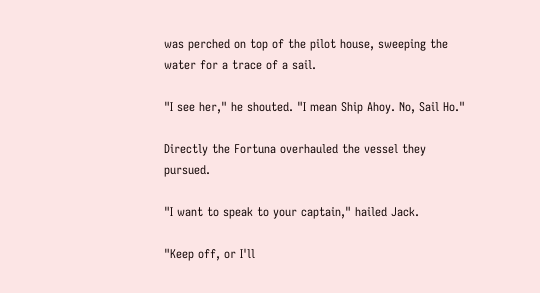was perched on top of the pilot house, sweeping the water for a trace of a sail.

"I see her," he shouted. "I mean Ship Ahoy. No, Sail Ho."

Directly the Fortuna overhauled the vessel they pursued.

"I want to speak to your captain," hailed Jack.

"Keep off, or I'll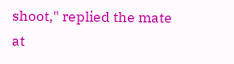shoot," replied the mate at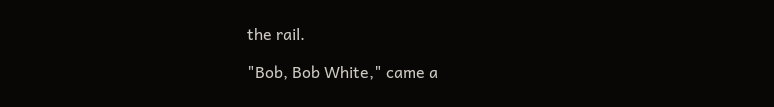the rail.

"Bob, Bob White," came a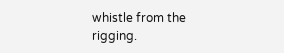whistle from the rigging.